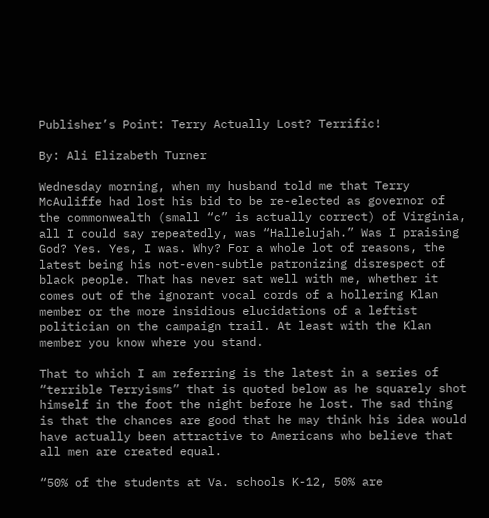Publisher’s Point: Terry Actually Lost? Terrific!

By: Ali Elizabeth Turner

Wednesday morning, when my husband told me that Terry McAuliffe had lost his bid to be re-elected as governor of the commonwealth (small “c” is actually correct) of Virginia, all I could say repeatedly, was “Hallelujah.” Was I praising God? Yes. Yes, I was. Why? For a whole lot of reasons, the latest being his not-even-subtle patronizing disrespect of black people. That has never sat well with me, whether it comes out of the ignorant vocal cords of a hollering Klan member or the more insidious elucidations of a leftist politician on the campaign trail. At least with the Klan member you know where you stand.

That to which I am referring is the latest in a series of “terrible Terryisms” that is quoted below as he squarely shot himself in the foot the night before he lost. The sad thing is that the chances are good that he may think his idea would have actually been attractive to Americans who believe that all men are created equal.

“50% of the students at Va. schools K-12, 50% are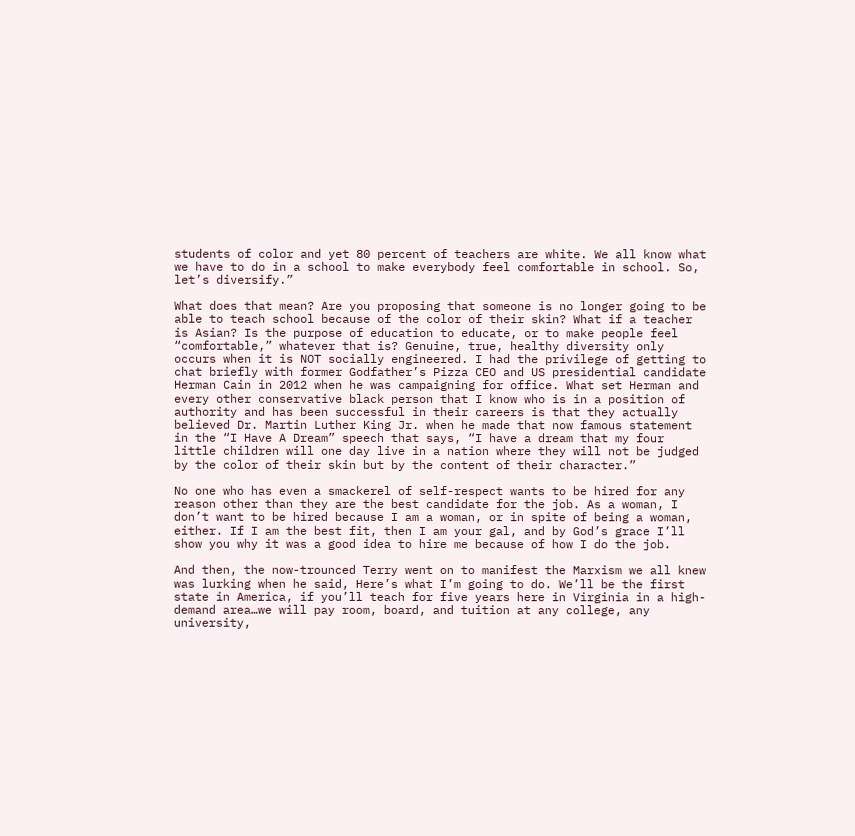students of color and yet 80 percent of teachers are white. We all know what we have to do in a school to make everybody feel comfortable in school. So, let’s diversify.”

What does that mean? Are you proposing that someone is no longer going to be able to teach school because of the color of their skin? What if a teacher is Asian? Is the purpose of education to educate, or to make people feel “comfortable,” whatever that is? Genuine, true, healthy diversity only occurs when it is NOT socially engineered. I had the privilege of getting to chat briefly with former Godfather’s Pizza CEO and US presidential candidate Herman Cain in 2012 when he was campaigning for office. What set Herman and every other conservative black person that I know who is in a position of authority and has been successful in their careers is that they actually believed Dr. Martin Luther King Jr. when he made that now famous statement in the “I Have A Dream” speech that says, “I have a dream that my four little children will one day live in a nation where they will not be judged by the color of their skin but by the content of their character.”

No one who has even a smackerel of self-respect wants to be hired for any reason other than they are the best candidate for the job. As a woman, I don’t want to be hired because I am a woman, or in spite of being a woman, either. If I am the best fit, then I am your gal, and by God’s grace I’ll show you why it was a good idea to hire me because of how I do the job.

And then, the now-trounced Terry went on to manifest the Marxism we all knew was lurking when he said, Here’s what I’m going to do. We’ll be the first state in America, if you’ll teach for five years here in Virginia in a high-demand area…we will pay room, board, and tuition at any college, any university,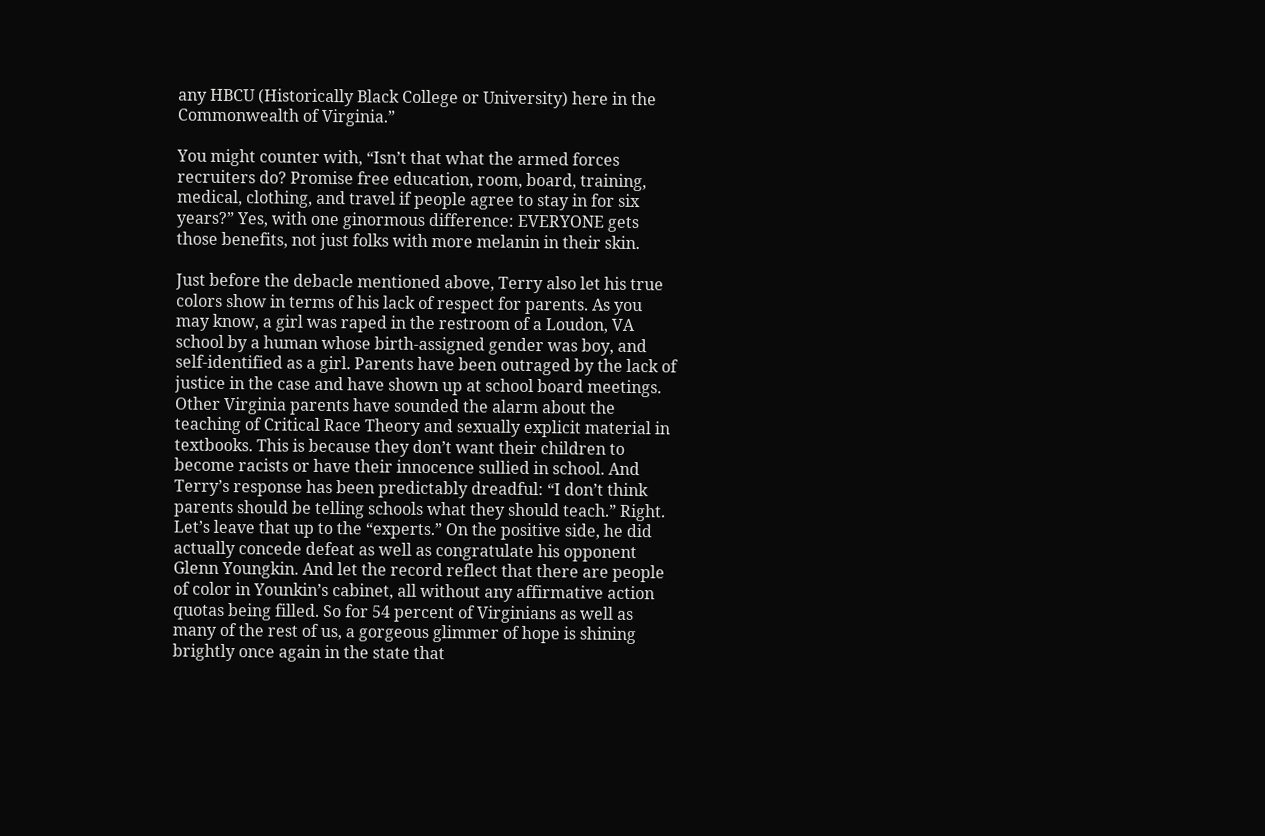any HBCU (Historically Black College or University) here in the Commonwealth of Virginia.”

You might counter with, “Isn’t that what the armed forces recruiters do? Promise free education, room, board, training, medical, clothing, and travel if people agree to stay in for six years?” Yes, with one ginormous difference: EVERYONE gets those benefits, not just folks with more melanin in their skin.

Just before the debacle mentioned above, Terry also let his true colors show in terms of his lack of respect for parents. As you may know, a girl was raped in the restroom of a Loudon, VA school by a human whose birth-assigned gender was boy, and self-identified as a girl. Parents have been outraged by the lack of justice in the case and have shown up at school board meetings. Other Virginia parents have sounded the alarm about the teaching of Critical Race Theory and sexually explicit material in textbooks. This is because they don’t want their children to become racists or have their innocence sullied in school. And Terry’s response has been predictably dreadful: “I don’t think parents should be telling schools what they should teach.” Right. Let’s leave that up to the “experts.” On the positive side, he did actually concede defeat as well as congratulate his opponent Glenn Youngkin. And let the record reflect that there are people of color in Younkin’s cabinet, all without any affirmative action quotas being filled. So for 54 percent of Virginians as well as many of the rest of us, a gorgeous glimmer of hope is shining brightly once again in the state that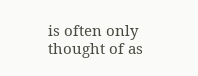is often only thought of as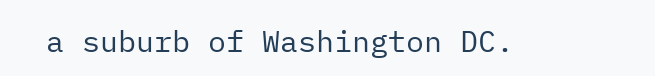a suburb of Washington DC.